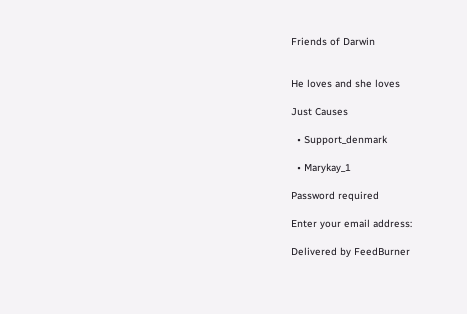Friends of Darwin


He loves and she loves

Just Causes

  • Support_denmark

  • Marykay_1

Password required

Enter your email address:

Delivered by FeedBurner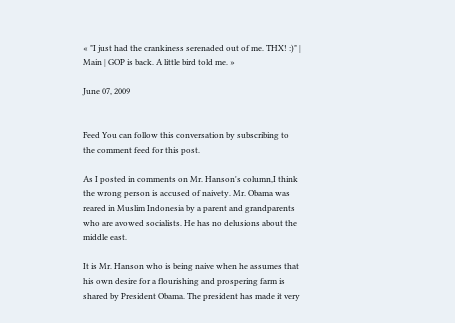« "I just had the crankiness serenaded out of me. THX! :)" | Main | GOP is back. A little bird told me. »

June 07, 2009


Feed You can follow this conversation by subscribing to the comment feed for this post.

As I posted in comments on Mr. Hanson's column,I think the wrong person is accused of naivety. Mr. Obama was reared in Muslim Indonesia by a parent and grandparents who are avowed socialists. He has no delusions about the middle east.

It is Mr. Hanson who is being naive when he assumes that his own desire for a flourishing and prospering farm is shared by President Obama. The president has made it very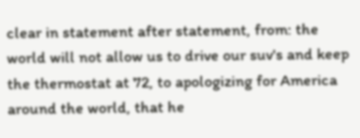clear in statement after statement, from: the world will not allow us to drive our suv's and keep the thermostat at 72, to apologizing for America around the world, that he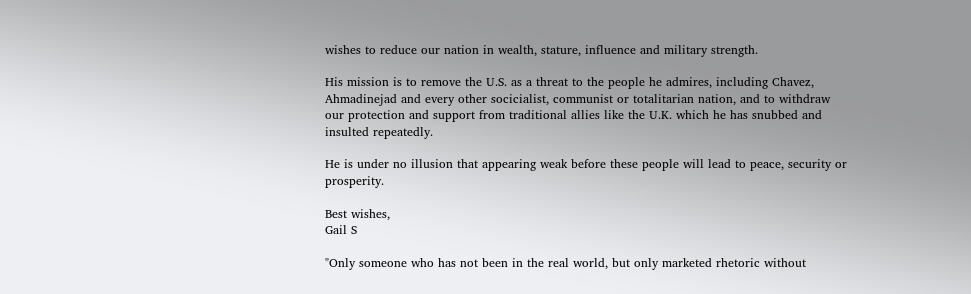wishes to reduce our nation in wealth, stature, influence and military strength.

His mission is to remove the U.S. as a threat to the people he admires, including Chavez, Ahmadinejad and every other socicialist, communist or totalitarian nation, and to withdraw our protection and support from traditional allies like the U.K. which he has snubbed and insulted repeatedly.

He is under no illusion that appearing weak before these people will lead to peace, security or prosperity.

Best wishes,
Gail S

"Only someone who has not been in the real world, but only marketed rhetoric without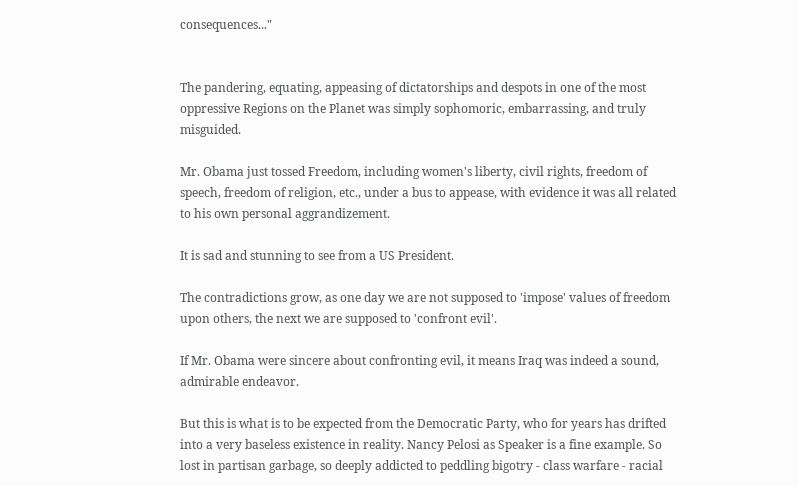consequences..."


The pandering, equating, appeasing of dictatorships and despots in one of the most oppressive Regions on the Planet was simply sophomoric, embarrassing, and truly misguided.

Mr. Obama just tossed Freedom, including women's liberty, civil rights, freedom of speech, freedom of religion, etc., under a bus to appease, with evidence it was all related to his own personal aggrandizement.

It is sad and stunning to see from a US President.

The contradictions grow, as one day we are not supposed to 'impose' values of freedom upon others, the next we are supposed to 'confront evil'.

If Mr. Obama were sincere about confronting evil, it means Iraq was indeed a sound, admirable endeavor.

But this is what is to be expected from the Democratic Party, who for years has drifted into a very baseless existence in reality. Nancy Pelosi as Speaker is a fine example. So lost in partisan garbage, so deeply addicted to peddling bigotry - class warfare - racial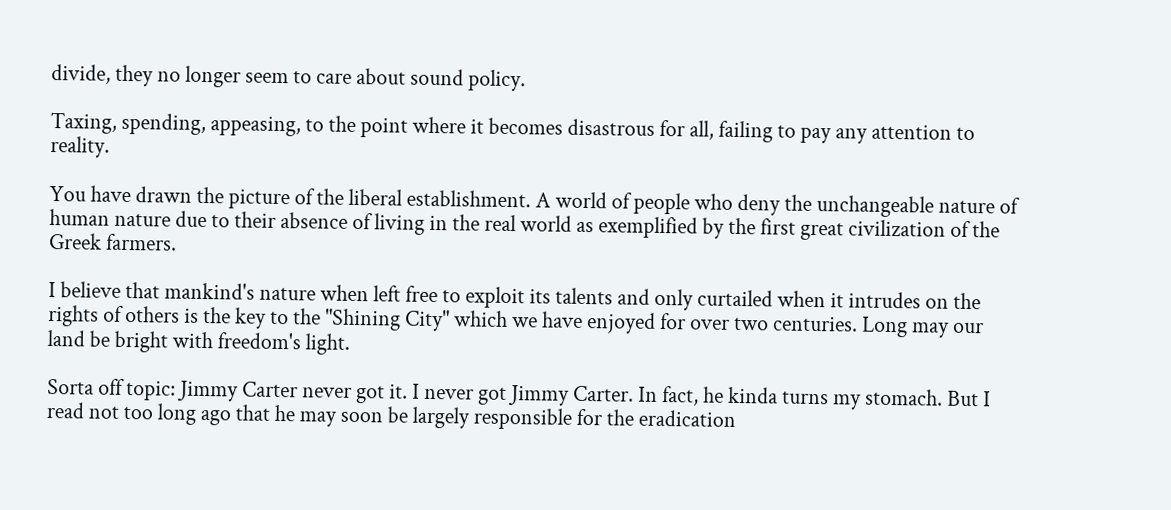divide, they no longer seem to care about sound policy.

Taxing, spending, appeasing, to the point where it becomes disastrous for all, failing to pay any attention to reality.

You have drawn the picture of the liberal establishment. A world of people who deny the unchangeable nature of human nature due to their absence of living in the real world as exemplified by the first great civilization of the Greek farmers.

I believe that mankind's nature when left free to exploit its talents and only curtailed when it intrudes on the rights of others is the key to the "Shining City" which we have enjoyed for over two centuries. Long may our land be bright with freedom's light.

Sorta off topic: Jimmy Carter never got it. I never got Jimmy Carter. In fact, he kinda turns my stomach. But I read not too long ago that he may soon be largely responsible for the eradication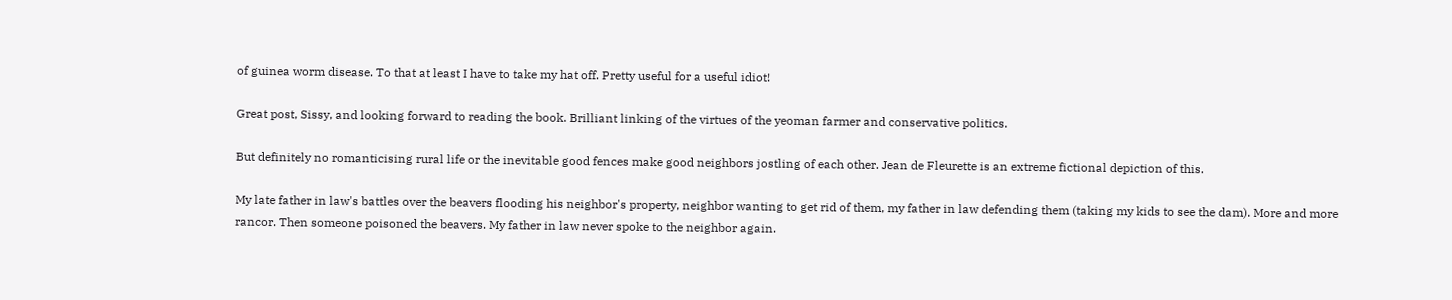of guinea worm disease. To that at least I have to take my hat off. Pretty useful for a useful idiot!

Great post, Sissy, and looking forward to reading the book. Brilliant linking of the virtues of the yeoman farmer and conservative politics.

But definitely no romanticising rural life or the inevitable good fences make good neighbors jostling of each other. Jean de Fleurette is an extreme fictional depiction of this.

My late father in law's battles over the beavers flooding his neighbor's property, neighbor wanting to get rid of them, my father in law defending them (taking my kids to see the dam). More and more rancor. Then someone poisoned the beavers. My father in law never spoke to the neighbor again.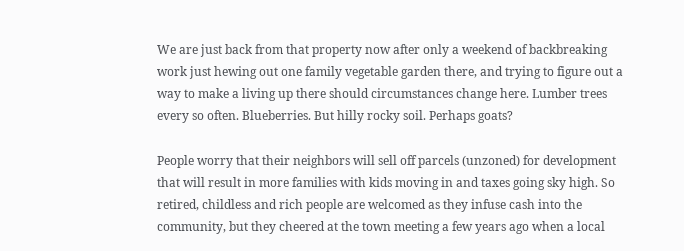We are just back from that property now after only a weekend of backbreaking work just hewing out one family vegetable garden there, and trying to figure out a way to make a living up there should circumstances change here. Lumber trees every so often. Blueberries. But hilly rocky soil. Perhaps goats?

People worry that their neighbors will sell off parcels (unzoned) for development that will result in more families with kids moving in and taxes going sky high. So retired, childless and rich people are welcomed as they infuse cash into the community, but they cheered at the town meeting a few years ago when a local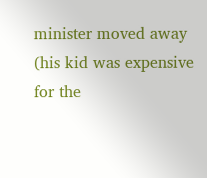minister moved away (his kid was expensive for the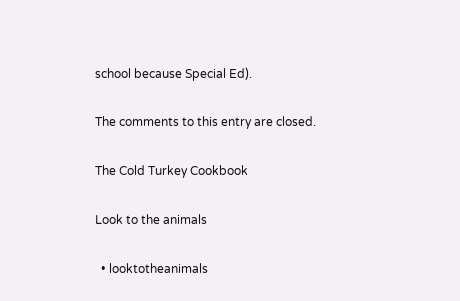school because Special Ed).

The comments to this entry are closed.

The Cold Turkey Cookbook

Look to the animals

  • looktotheanimals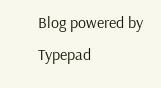Blog powered by Typepad